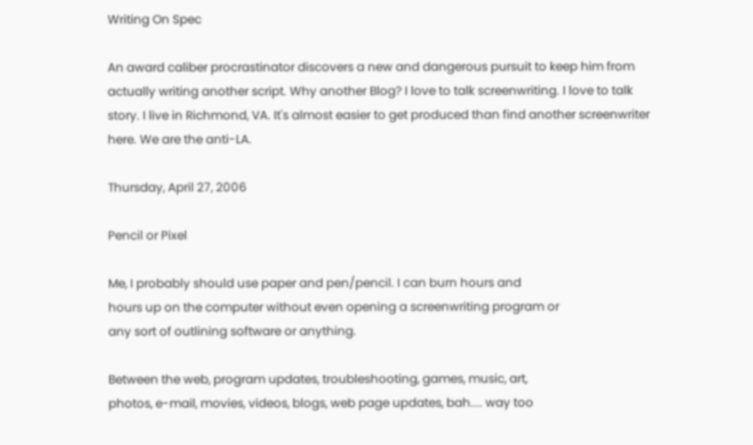Writing On Spec

An award caliber procrastinator discovers a new and dangerous pursuit to keep him from actually writing another script. Why another Blog? I love to talk screenwriting. I love to talk story. I live in Richmond, VA. It's almost easier to get produced than find another screenwriter here. We are the anti-LA.

Thursday, April 27, 2006

Pencil or Pixel

Me, I probably should use paper and pen/pencil. I can burn hours and
hours up on the computer without even opening a screenwriting program or
any sort of outlining software or anything.

Between the web, program updates, troubleshooting, games, music, art,
photos, e-mail, movies, videos, blogs, web page updates, bah.... way too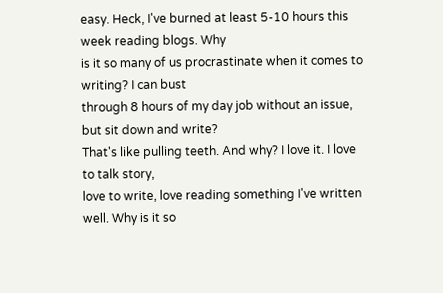easy. Heck, I've burned at least 5-10 hours this week reading blogs. Why
is it so many of us procrastinate when it comes to writing? I can bust
through 8 hours of my day job without an issue, but sit down and write?
That's like pulling teeth. And why? I love it. I love to talk story,
love to write, love reading something I've written well. Why is it so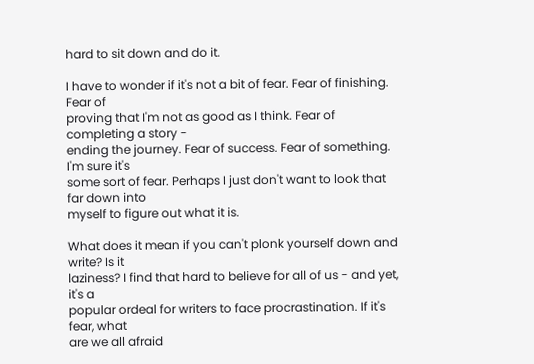hard to sit down and do it.

I have to wonder if it's not a bit of fear. Fear of finishing. Fear of
proving that I'm not as good as I think. Fear of completing a story -
ending the journey. Fear of success. Fear of something. I'm sure it's
some sort of fear. Perhaps I just don't want to look that far down into
myself to figure out what it is.

What does it mean if you can't plonk yourself down and write? Is it
laziness? I find that hard to believe for all of us - and yet, it's a
popular ordeal for writers to face procrastination. If it's fear, what
are we all afraid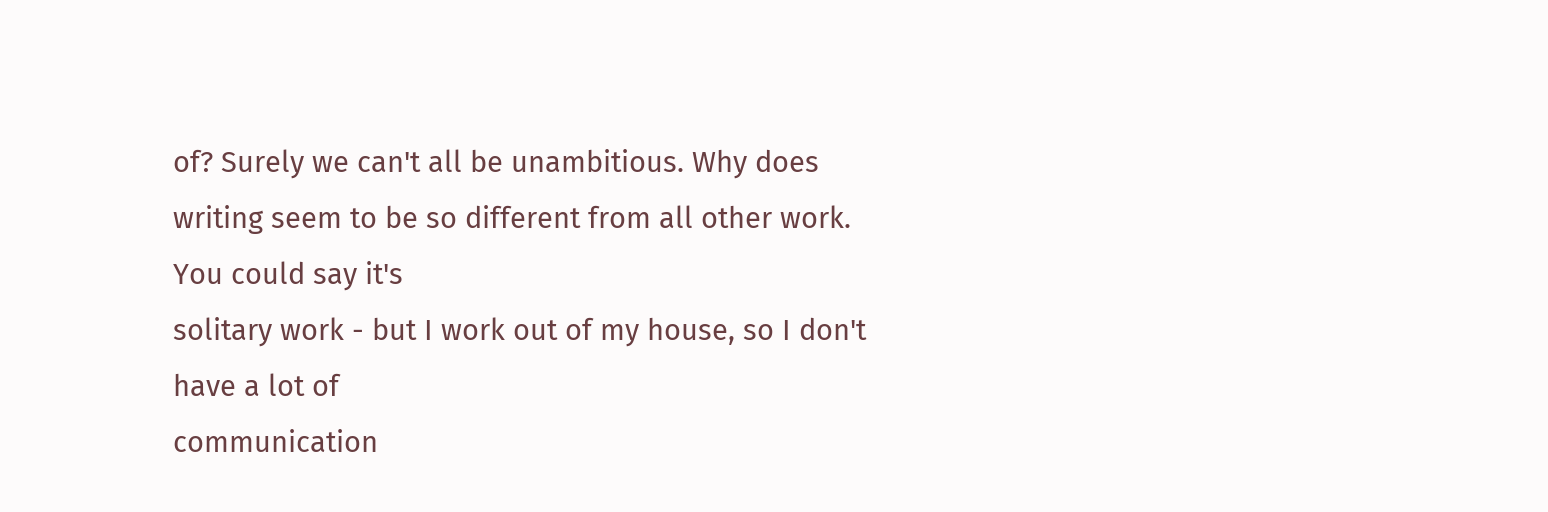of? Surely we can't all be unambitious. Why does
writing seem to be so different from all other work. You could say it's
solitary work - but I work out of my house, so I don't have a lot of
communication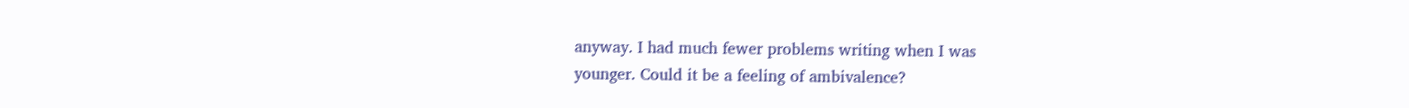anyway. I had much fewer problems writing when I was
younger. Could it be a feeling of ambivalence?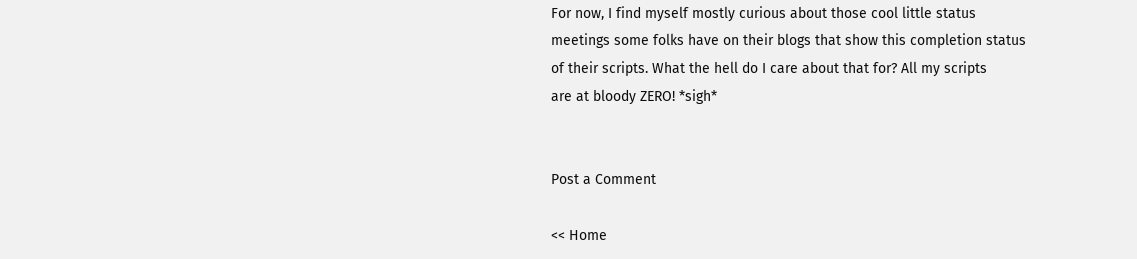For now, I find myself mostly curious about those cool little status
meetings some folks have on their blogs that show this completion status
of their scripts. What the hell do I care about that for? All my scripts
are at bloody ZERO! *sigh*


Post a Comment

<< Home